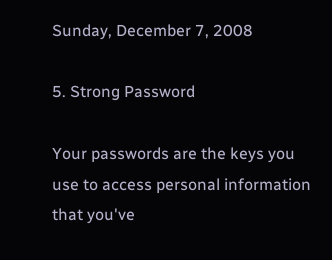Sunday, December 7, 2008

5. Strong Password

Your passwords are the keys you use to access personal information that you've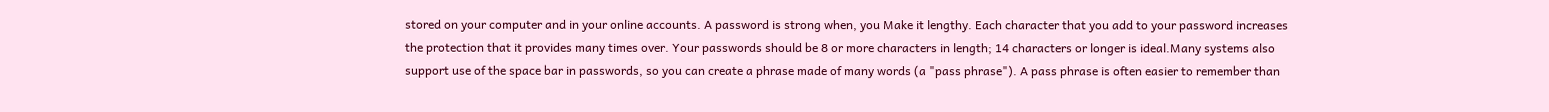stored on your computer and in your online accounts. A password is strong when, you Make it lengthy. Each character that you add to your password increases the protection that it provides many times over. Your passwords should be 8 or more characters in length; 14 characters or longer is ideal.Many systems also support use of the space bar in passwords, so you can create a phrase made of many words (a "pass phrase"). A pass phrase is often easier to remember than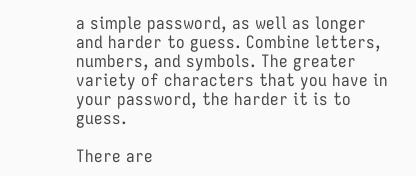a simple password, as well as longer and harder to guess. Combine letters, numbers, and symbols. The greater variety of characters that you have in your password, the harder it is to guess.

There are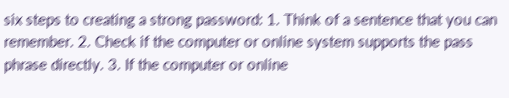six steps to creating a strong password: 1. Think of a sentence that you can remember. 2. Check if the computer or online system supports the pass phrase directly. 3. If the computer or online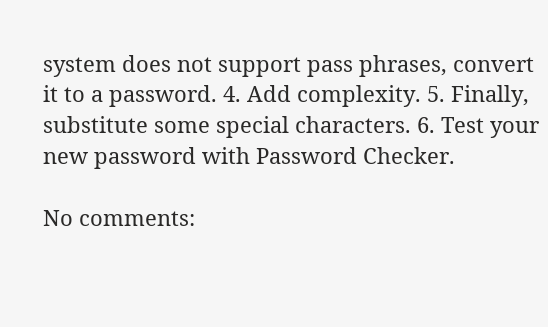system does not support pass phrases, convert it to a password. 4. Add complexity. 5. Finally, substitute some special characters. 6. Test your new password with Password Checker.

No comments: